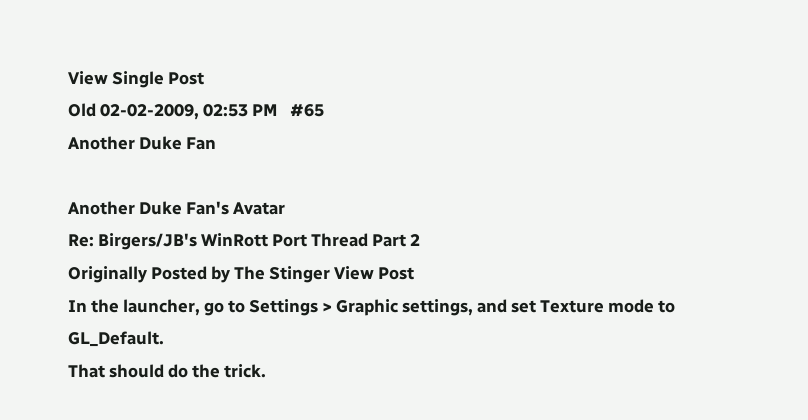View Single Post
Old 02-02-2009, 02:53 PM   #65
Another Duke Fan

Another Duke Fan's Avatar
Re: Birgers/JB's WinRott Port Thread Part 2
Originally Posted by The Stinger View Post
In the launcher, go to Settings > Graphic settings, and set Texture mode to GL_Default.
That should do the trick.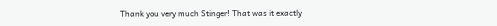Thank you very much Stinger! That was it exactly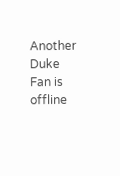Another Duke Fan is offline